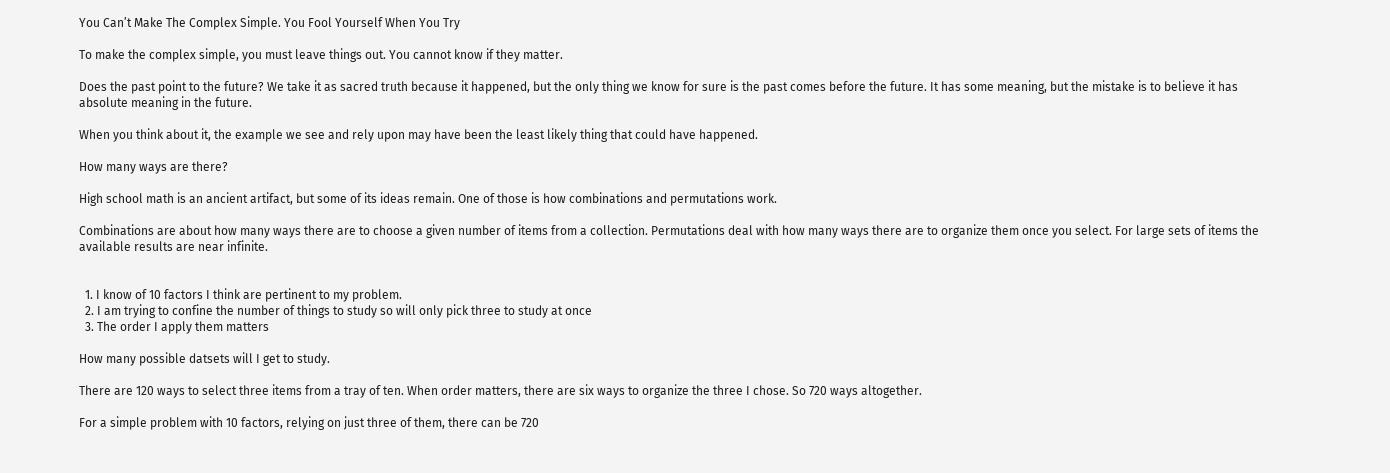You Can’t Make The Complex Simple. You Fool Yourself When You Try

To make the complex simple, you must leave things out. You cannot know if they matter.

Does the past point to the future? We take it as sacred truth because it happened, but the only thing we know for sure is the past comes before the future. It has some meaning, but the mistake is to believe it has absolute meaning in the future.

When you think about it, the example we see and rely upon may have been the least likely thing that could have happened.

How many ways are there?

High school math is an ancient artifact, but some of its ideas remain. One of those is how combinations and permutations work.

Combinations are about how many ways there are to choose a given number of items from a collection. Permutations deal with how many ways there are to organize them once you select. For large sets of items the available results are near infinite.


  1. I know of 10 factors I think are pertinent to my problem.
  2. I am trying to confine the number of things to study so will only pick three to study at once
  3. The order I apply them matters

How many possible datsets will I get to study.

There are 120 ways to select three items from a tray of ten. When order matters, there are six ways to organize the three I chose. So 720 ways altogether.

For a simple problem with 10 factors, relying on just three of them, there can be 720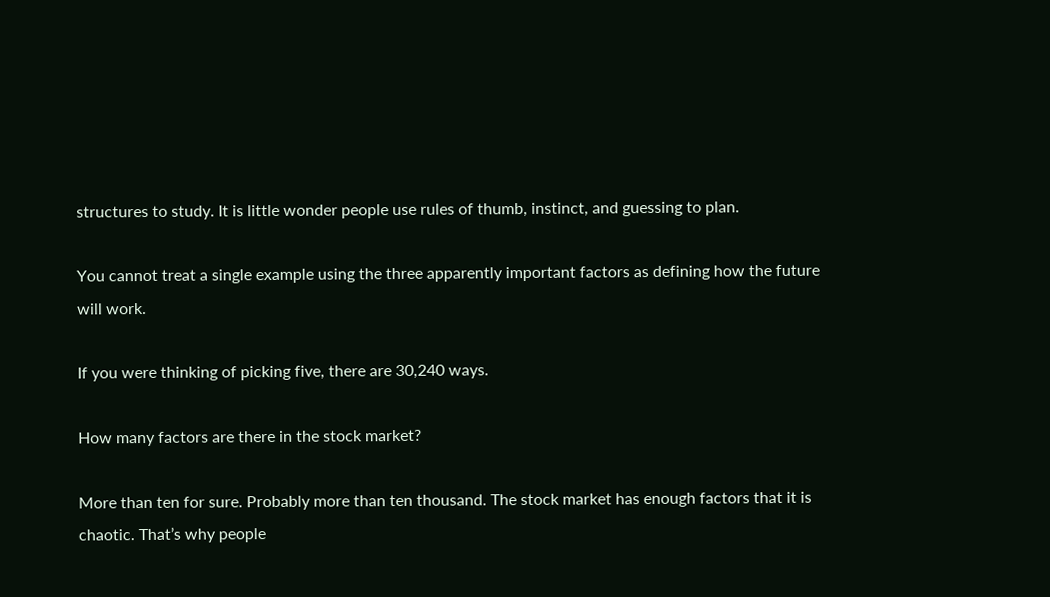structures to study. It is little wonder people use rules of thumb, instinct, and guessing to plan.

You cannot treat a single example using the three apparently important factors as defining how the future will work.

If you were thinking of picking five, there are 30,240 ways.

How many factors are there in the stock market?

More than ten for sure. Probably more than ten thousand. The stock market has enough factors that it is chaotic. That’s why people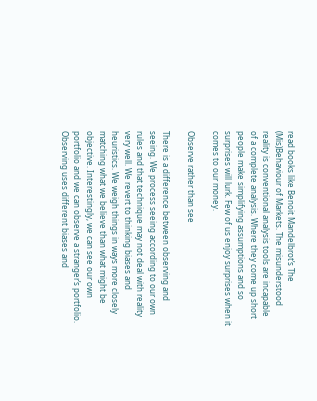read books like Benoit Mandelbrot’s The (Mis)Behaviour of Markets. The misunderstood reality is conventional analysis tools are incapable of a complete analysis. Where they come up short people make simplifying assumptions and so surprises will lurk. Few of us enjoy surprises when it comes to our money.

Observe rather than see

There is a difference between observing and seeing. We process seeing according to our own rules and that technique may not deal with reality very well. We revert to thinking biases and heuristics. We weigh things in ways more closely matching what we believe than what might be objective. Interestingly, we can see our own portfolio and we can observe a stranger’s portfolio. Observing uses different biases and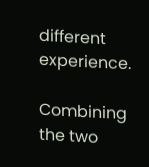different experience.

Combining the two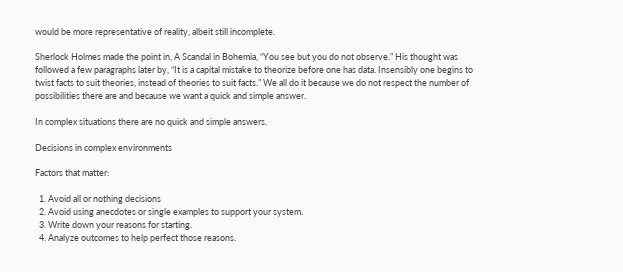would be more representative of reality, albeit still incomplete.

Sherlock Holmes made the point in, A Scandal in Bohemia, “You see but you do not observe.” His thought was followed a few paragraphs later by, “It is a capital mistake to theorize before one has data. Insensibly one begins to twist facts to suit theories, instead of theories to suit facts.” We all do it because we do not respect the number of possibilities there are and because we want a quick and simple answer.

In complex situations there are no quick and simple answers.

Decisions in complex environments

Factors that matter:

  1. Avoid all or nothing decisions
  2. Avoid using anecdotes or single examples to support your system.
  3. Write down your reasons for starting.
  4. Analyze outcomes to help perfect those reasons.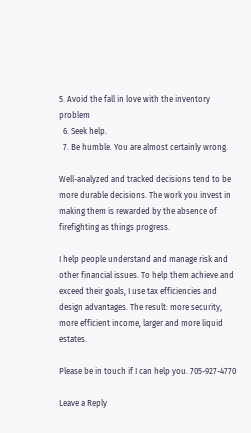5. Avoid the fall in love with the inventory problem
  6. Seek help.
  7. Be humble. You are almost certainly wrong.

Well-analyzed and tracked decisions tend to be more durable decisions. The work you invest in making them is rewarded by the absence of firefighting as things progress.

I help people understand and manage risk and other financial issues. To help them achieve and exceed their goals, I use tax efficiencies and design advantages. The result: more security, more efficient income, larger and more liquid estates.

Please be in touch if I can help you. 705-927-4770

Leave a Reply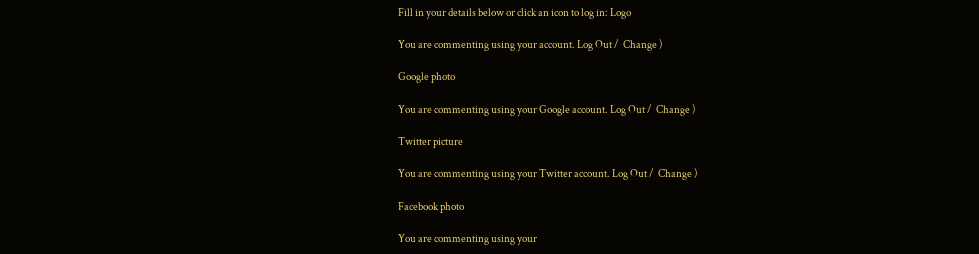Fill in your details below or click an icon to log in: Logo

You are commenting using your account. Log Out /  Change )

Google photo

You are commenting using your Google account. Log Out /  Change )

Twitter picture

You are commenting using your Twitter account. Log Out /  Change )

Facebook photo

You are commenting using your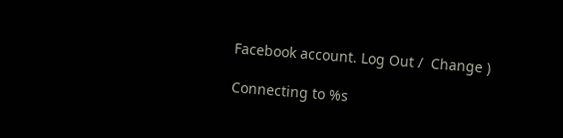Facebook account. Log Out /  Change )

Connecting to %s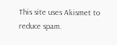This site uses Akismet to reduce spam.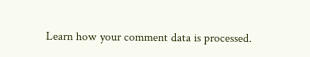Learn how your comment data is processed.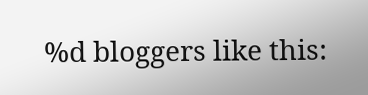%d bloggers like this: